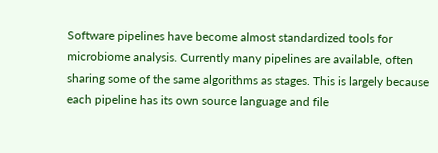Software pipelines have become almost standardized tools for microbiome analysis. Currently many pipelines are available, often sharing some of the same algorithms as stages. This is largely because each pipeline has its own source language and file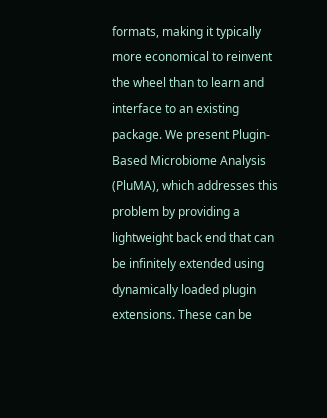formats, making it typically more economical to reinvent the wheel than to learn and interface to an existing package. We present Plugin-Based Microbiome Analysis (PluMA), which addresses this problem by providing a lightweight back end that can be infinitely extended using dynamically loaded plugin extensions. These can be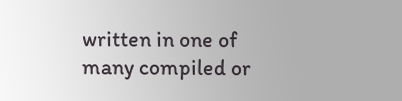written in one of many compiled or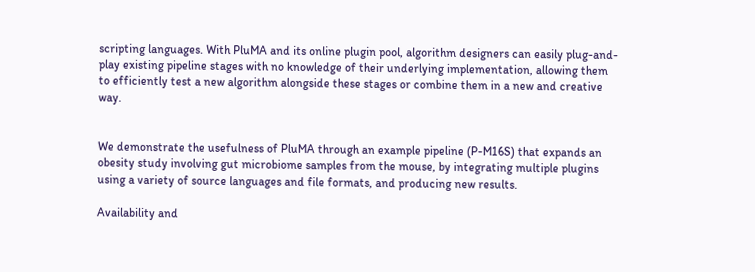scripting languages. With PluMA and its online plugin pool, algorithm designers can easily plug-and-play existing pipeline stages with no knowledge of their underlying implementation, allowing them to efficiently test a new algorithm alongside these stages or combine them in a new and creative way.


We demonstrate the usefulness of PluMA through an example pipeline (P-M16S) that expands an obesity study involving gut microbiome samples from the mouse, by integrating multiple plugins using a variety of source languages and file formats, and producing new results.

Availability and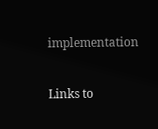implementation

Links to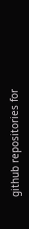github repositories for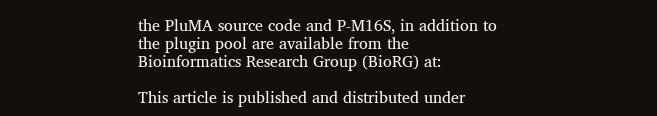the PluMA source code and P-M16S, in addition to the plugin pool are available from the Bioinformatics Research Group (BioRG) at:

This article is published and distributed under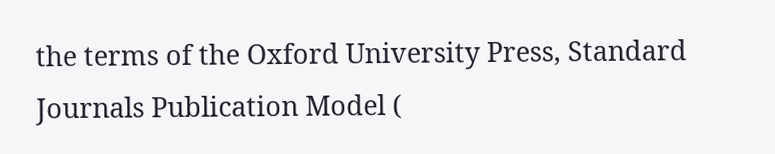the terms of the Oxford University Press, Standard Journals Publication Model (